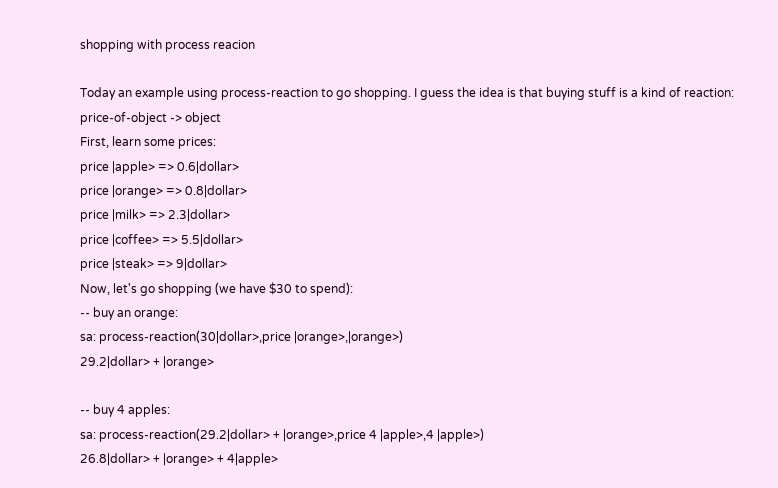shopping with process reacion

Today an example using process-reaction to go shopping. I guess the idea is that buying stuff is a kind of reaction:
price-of-object -> object
First, learn some prices:
price |apple> => 0.6|dollar>
price |orange> => 0.8|dollar>
price |milk> => 2.3|dollar>
price |coffee> => 5.5|dollar>
price |steak> => 9|dollar>
Now, let's go shopping (we have $30 to spend):
-- buy an orange:
sa: process-reaction(30|dollar>,price |orange>,|orange>)
29.2|dollar> + |orange>

-- buy 4 apples:
sa: process-reaction(29.2|dollar> + |orange>,price 4 |apple>,4 |apple>)
26.8|dollar> + |orange> + 4|apple>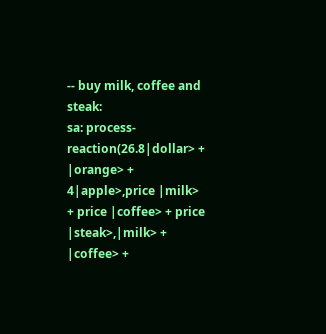-- buy milk, coffee and steak:
sa: process-reaction(26.8|dollar> + |orange> + 4|apple>,price |milk> + price |coffee> + price |steak>,|milk> + |coffee> +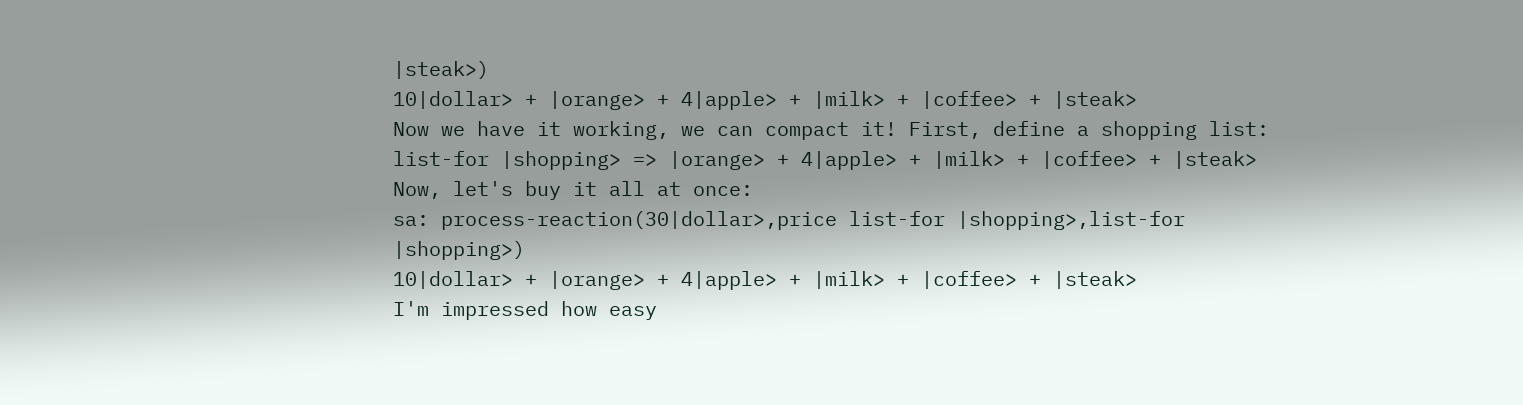|steak>)
10|dollar> + |orange> + 4|apple> + |milk> + |coffee> + |steak>
Now we have it working, we can compact it! First, define a shopping list:
list-for |shopping> => |orange> + 4|apple> + |milk> + |coffee> + |steak>
Now, let's buy it all at once:
sa: process-reaction(30|dollar>,price list-for |shopping>,list-for |shopping>)
10|dollar> + |orange> + 4|apple> + |milk> + |coffee> + |steak>
I'm impressed how easy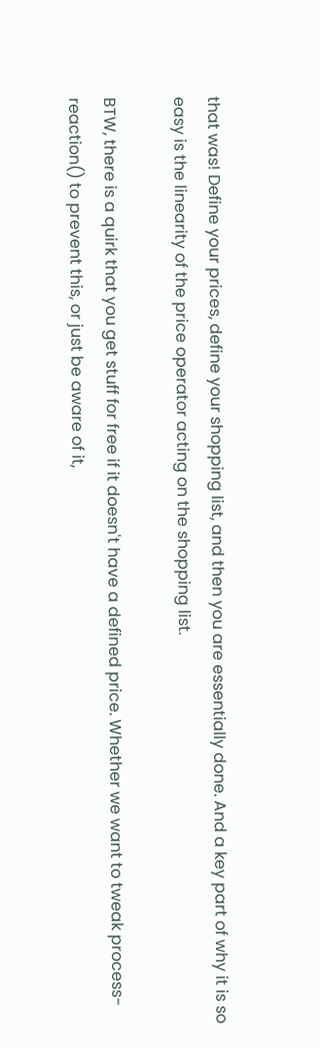that was! Define your prices, define your shopping list, and then you are essentially done. And a key part of why it is so easy is the linearity of the price operator acting on the shopping list.

BTW, there is a quirk that you get stuff for free if it doesn't have a defined price. Whether we want to tweak process-reaction() to prevent this, or just be aware of it,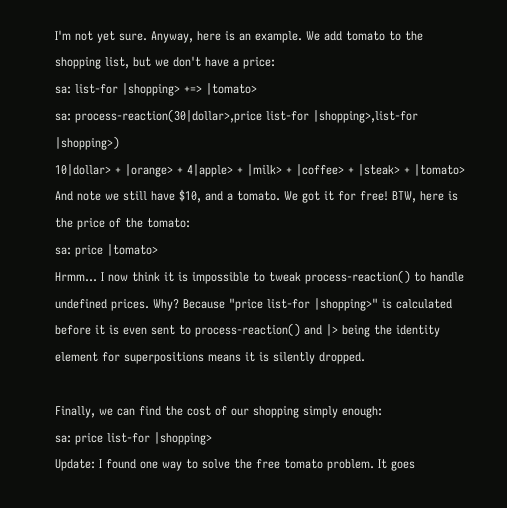I'm not yet sure. Anyway, here is an example. We add tomato to the shopping list, but we don't have a price:
sa: list-for |shopping> +=> |tomato>
sa: process-reaction(30|dollar>,price list-for |shopping>,list-for |shopping>)
10|dollar> + |orange> + 4|apple> + |milk> + |coffee> + |steak> + |tomato>
And note we still have $10, and a tomato. We got it for free! BTW, here is the price of the tomato:
sa: price |tomato>
Hrmm... I now think it is impossible to tweak process-reaction() to handle undefined prices. Why? Because "price list-for |shopping>" is calculated before it is even sent to process-reaction() and |> being the identity element for superpositions means it is silently dropped.

Finally, we can find the cost of our shopping simply enough:
sa: price list-for |shopping>
Update: I found one way to solve the free tomato problem. It goes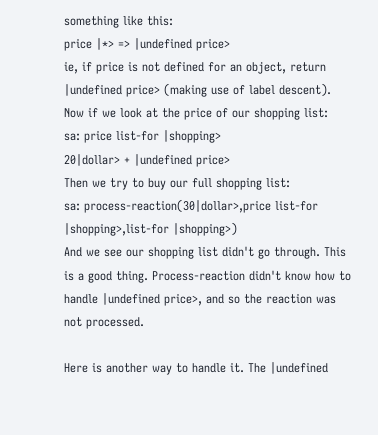something like this:
price |*> => |undefined price>
ie, if price is not defined for an object, return |undefined price> (making use of label descent). Now if we look at the price of our shopping list:
sa: price list-for |shopping>
20|dollar> + |undefined price>
Then we try to buy our full shopping list:
sa: process-reaction(30|dollar>,price list-for |shopping>,list-for |shopping>)
And we see our shopping list didn't go through. This is a good thing. Process-reaction didn't know how to handle |undefined price>, and so the reaction was not processed.

Here is another way to handle it. The |undefined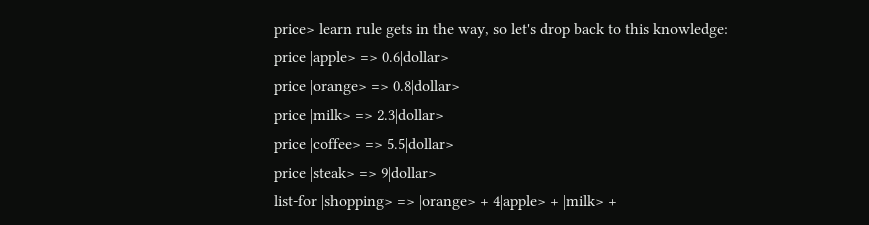price> learn rule gets in the way, so let's drop back to this knowledge:
price |apple> => 0.6|dollar>
price |orange> => 0.8|dollar>
price |milk> => 2.3|dollar>
price |coffee> => 5.5|dollar>
price |steak> => 9|dollar>
list-for |shopping> => |orange> + 4|apple> + |milk> +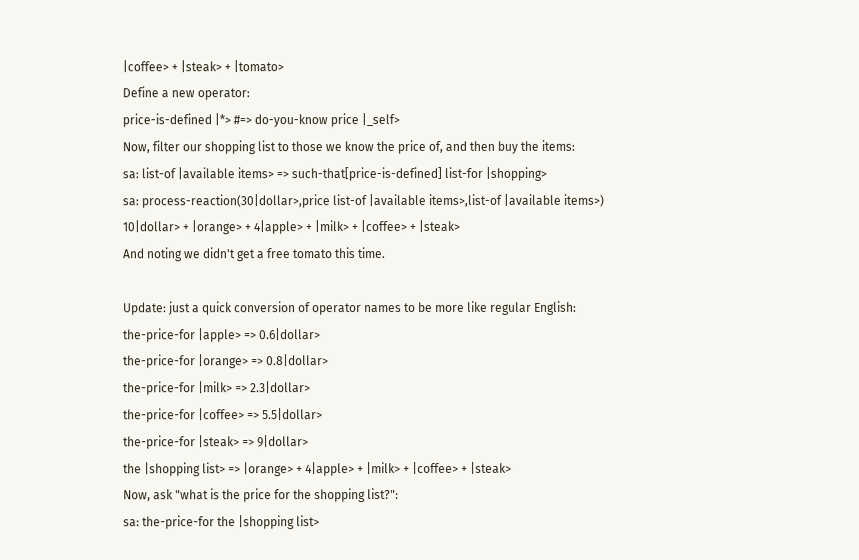|coffee> + |steak> + |tomato>
Define a new operator:
price-is-defined |*> #=> do-you-know price |_self>
Now, filter our shopping list to those we know the price of, and then buy the items:
sa: list-of |available items> => such-that[price-is-defined] list-for |shopping>
sa: process-reaction(30|dollar>,price list-of |available items>,list-of |available items>)
10|dollar> + |orange> + 4|apple> + |milk> + |coffee> + |steak>
And noting we didn't get a free tomato this time.

Update: just a quick conversion of operator names to be more like regular English:
the-price-for |apple> => 0.6|dollar>
the-price-for |orange> => 0.8|dollar>
the-price-for |milk> => 2.3|dollar>
the-price-for |coffee> => 5.5|dollar>
the-price-for |steak> => 9|dollar>
the |shopping list> => |orange> + 4|apple> + |milk> + |coffee> + |steak>
Now, ask "what is the price for the shopping list?":
sa: the-price-for the |shopping list>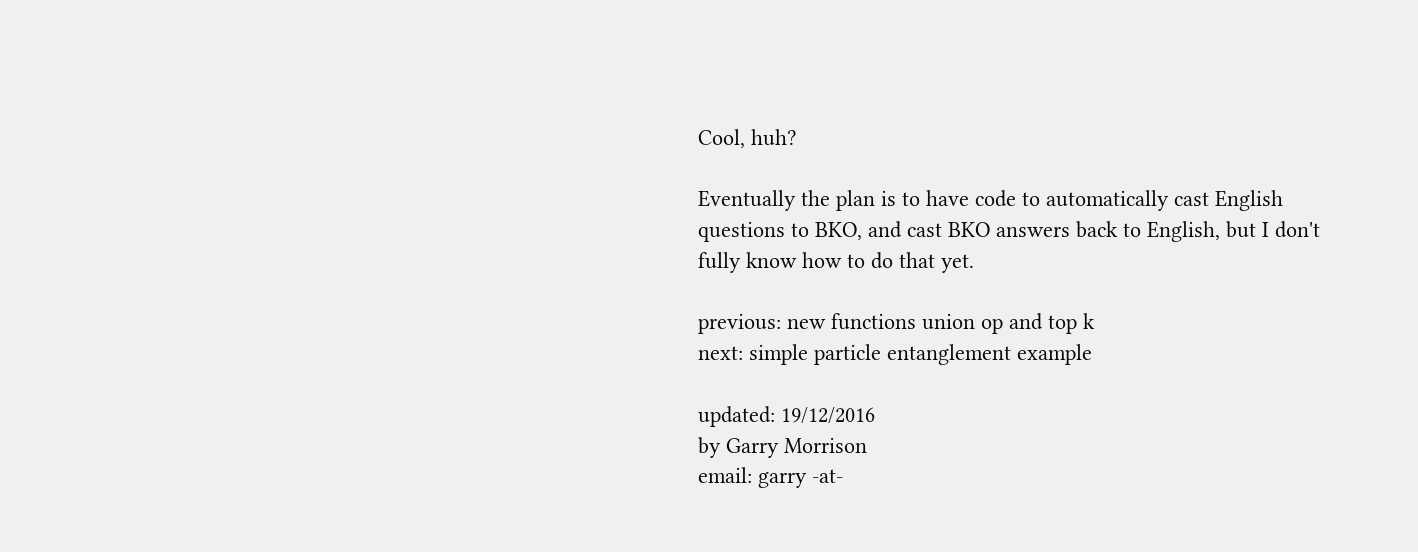Cool, huh?

Eventually the plan is to have code to automatically cast English questions to BKO, and cast BKO answers back to English, but I don't fully know how to do that yet.

previous: new functions union op and top k
next: simple particle entanglement example

updated: 19/12/2016
by Garry Morrison
email: garry -at-